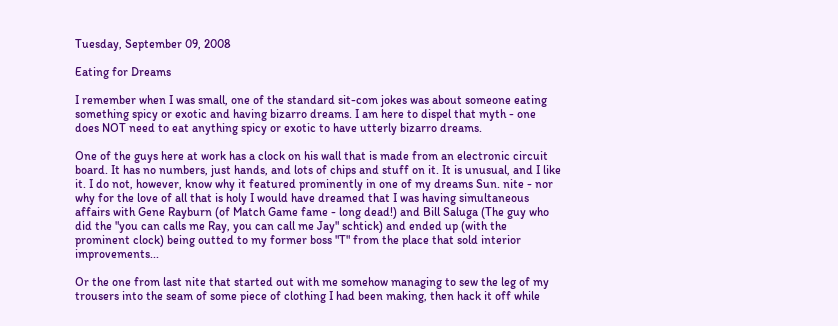Tuesday, September 09, 2008

Eating for Dreams

I remember when I was small, one of the standard sit-com jokes was about someone eating something spicy or exotic and having bizarro dreams. I am here to dispel that myth - one does NOT need to eat anything spicy or exotic to have utterly bizarro dreams.

One of the guys here at work has a clock on his wall that is made from an electronic circuit board. It has no numbers, just hands, and lots of chips and stuff on it. It is unusual, and I like it. I do not, however, know why it featured prominently in one of my dreams Sun. nite - nor why for the love of all that is holy I would have dreamed that I was having simultaneous affairs with Gene Rayburn (of Match Game fame - long dead!) and Bill Saluga (The guy who did the "you can calls me Ray, you can call me Jay" schtick) and ended up (with the prominent clock) being outted to my former boss "T" from the place that sold interior improvements...

Or the one from last nite that started out with me somehow managing to sew the leg of my trousers into the seam of some piece of clothing I had been making, then hack it off while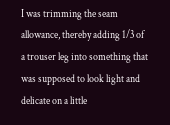I was trimming the seam allowance, thereby adding 1/3 of a trouser leg into something that was supposed to look light and delicate on a little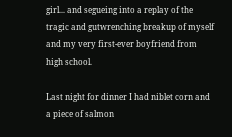girl... and segueing into a replay of the tragic and gutwrenching breakup of myself and my very first-ever boyfriend from high school.

Last night for dinner I had niblet corn and a piece of salmon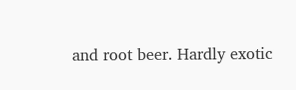and root beer. Hardly exotic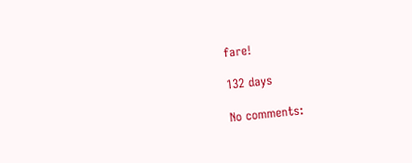fare!

132 days

No comments: